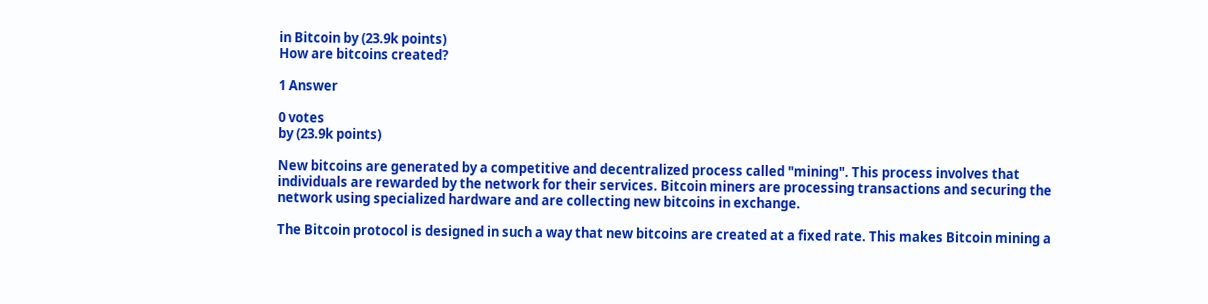in Bitcoin by (23.9k points)
How are bitcoins created?

1 Answer

0 votes
by (23.9k points)

New bitcoins are generated by a competitive and decentralized process called "mining". This process involves that individuals are rewarded by the network for their services. Bitcoin miners are processing transactions and securing the network using specialized hardware and are collecting new bitcoins in exchange.

The Bitcoin protocol is designed in such a way that new bitcoins are created at a fixed rate. This makes Bitcoin mining a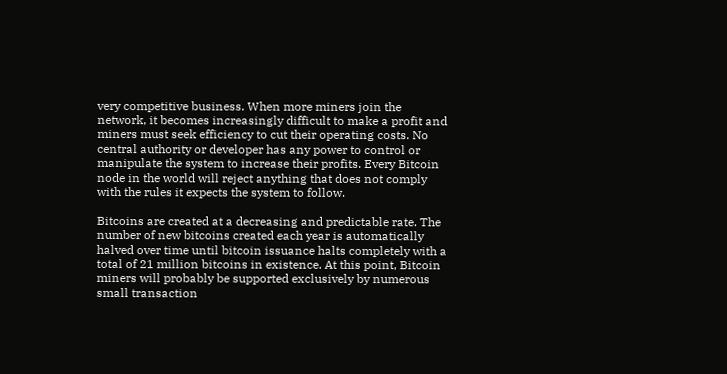very competitive business. When more miners join the network, it becomes increasingly difficult to make a profit and miners must seek efficiency to cut their operating costs. No central authority or developer has any power to control or manipulate the system to increase their profits. Every Bitcoin node in the world will reject anything that does not comply with the rules it expects the system to follow.

Bitcoins are created at a decreasing and predictable rate. The number of new bitcoins created each year is automatically halved over time until bitcoin issuance halts completely with a total of 21 million bitcoins in existence. At this point, Bitcoin miners will probably be supported exclusively by numerous small transaction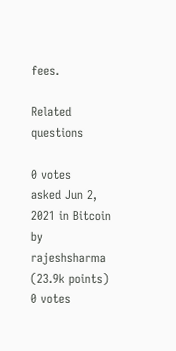fees.

Related questions

0 votes
asked Jun 2, 2021 in Bitcoin by rajeshsharma (23.9k points)
0 votes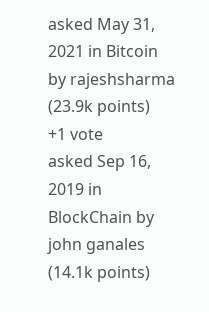asked May 31, 2021 in Bitcoin by rajeshsharma (23.9k points)
+1 vote
asked Sep 16, 2019 in BlockChain by john ganales (14.1k points)